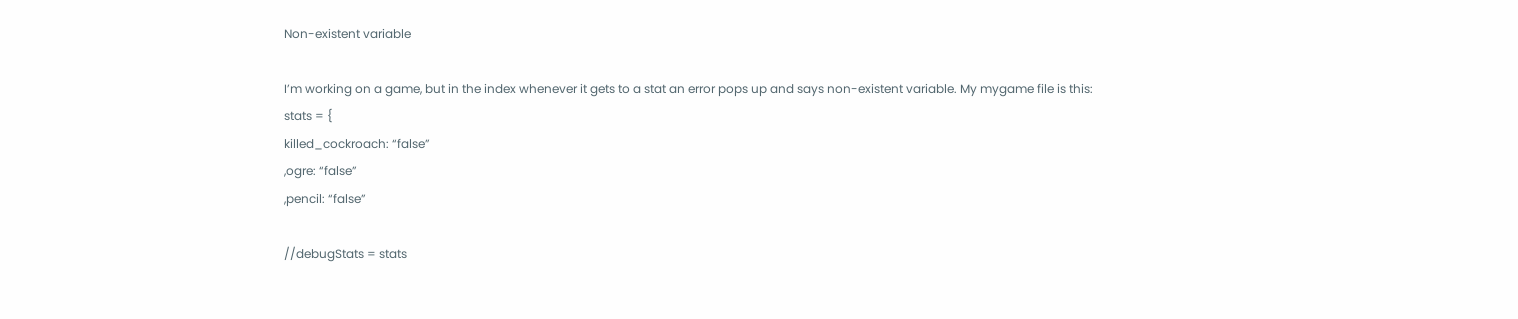Non-existent variable

I’m working on a game, but in the index whenever it gets to a stat an error pops up and says non-existent variable. My mygame file is this:
stats = {
killed_cockroach: “false”
,ogre: “false”
,pencil: “false”

//debugStats = stats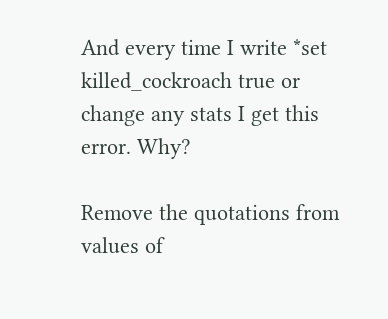And every time I write *set killed_cockroach true or change any stats I get this error. Why?

Remove the quotations from values of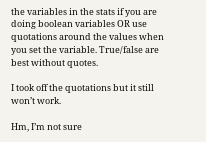the variables in the stats if you are doing boolean variables OR use quotations around the values when you set the variable. True/false are best without quotes.

I took off the quotations but it still won’t work.

Hm, I’m not sure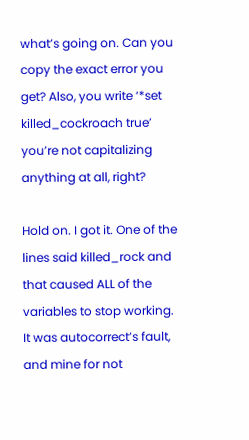what’s going on. Can you copy the exact error you get? Also, you write ‘*set killed_cockroach true’ you’re not capitalizing anything at all, right?

Hold on. I got it. One of the lines said killed_rock and that caused ALL of the variables to stop working. It was autocorrect’s fault, and mine for not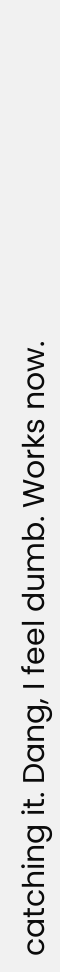catching it. Dang, I feel dumb. Works now.